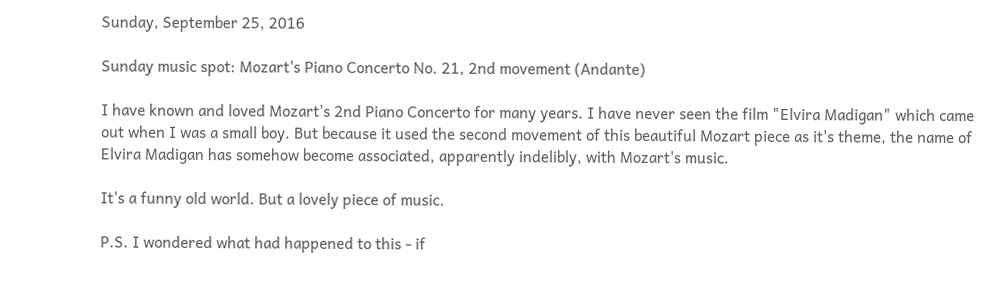Sunday, September 25, 2016

Sunday music spot: Mozart's Piano Concerto No. 21, 2nd movement (Andante)

I have known and loved Mozart's 2nd Piano Concerto for many years. I have never seen the film "Elvira Madigan" which came out when I was a small boy. But because it used the second movement of this beautiful Mozart piece as it's theme, the name of Elvira Madigan has somehow become associated, apparently indelibly, with Mozart's music.

It's a funny old world. But a lovely piece of music.

P.S. I wondered what had happened to this - if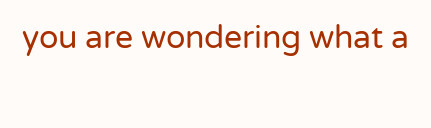you are wondering what a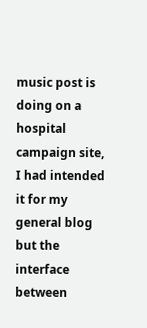music post is doing on a hospital campaign site, I had intended it for my general blog but the interface between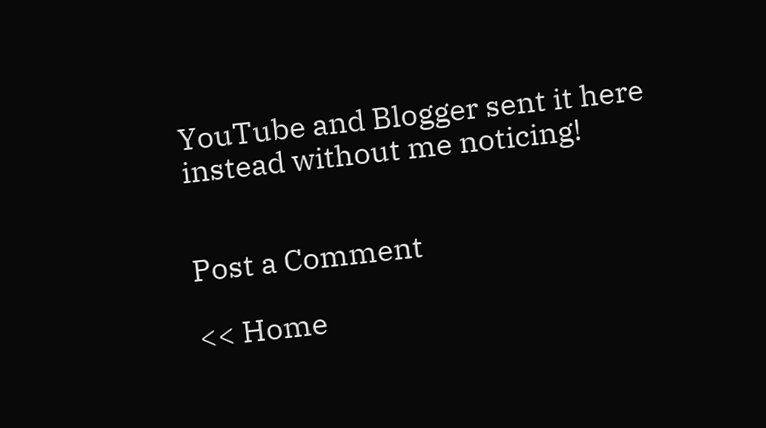YouTube and Blogger sent it here instead without me noticing!


Post a Comment

<< Home